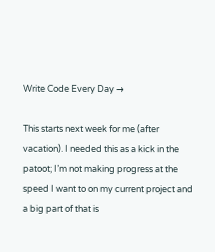Write Code Every Day →

This starts next week for me (after vacation). I needed this as a kick in the patoot; I’m not making progress at the speed I want to on my current project and a big part of that is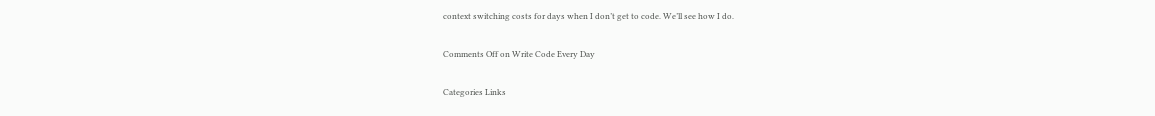context switching costs for days when I don’t get to code. We’ll see how I do.

Comments Off on Write Code Every Day

Categories Links